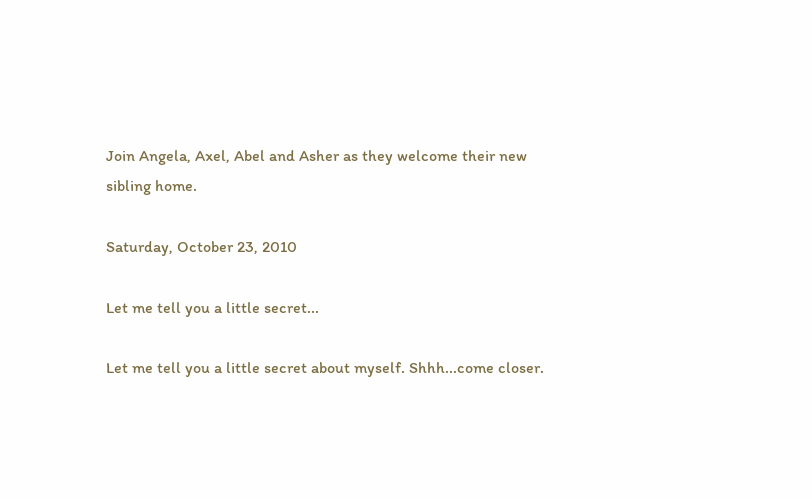Join Angela, Axel, Abel and Asher as they welcome their new sibling home.

Saturday, October 23, 2010

Let me tell you a little secret...

Let me tell you a little secret about myself. Shhh...come closer.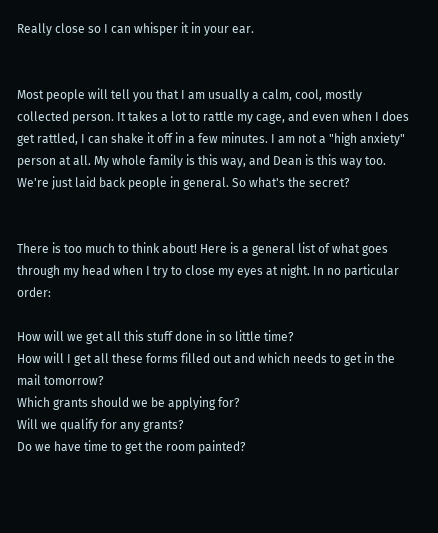Really close so I can whisper it in your ear.


Most people will tell you that I am usually a calm, cool, mostly collected person. It takes a lot to rattle my cage, and even when I does get rattled, I can shake it off in a few minutes. I am not a "high anxiety" person at all. My whole family is this way, and Dean is this way too. We're just laid back people in general. So what's the secret?


There is too much to think about! Here is a general list of what goes through my head when I try to close my eyes at night. In no particular order:

How will we get all this stuff done in so little time?
How will I get all these forms filled out and which needs to get in the mail tomorrow?
Which grants should we be applying for?
Will we qualify for any grants?
Do we have time to get the room painted?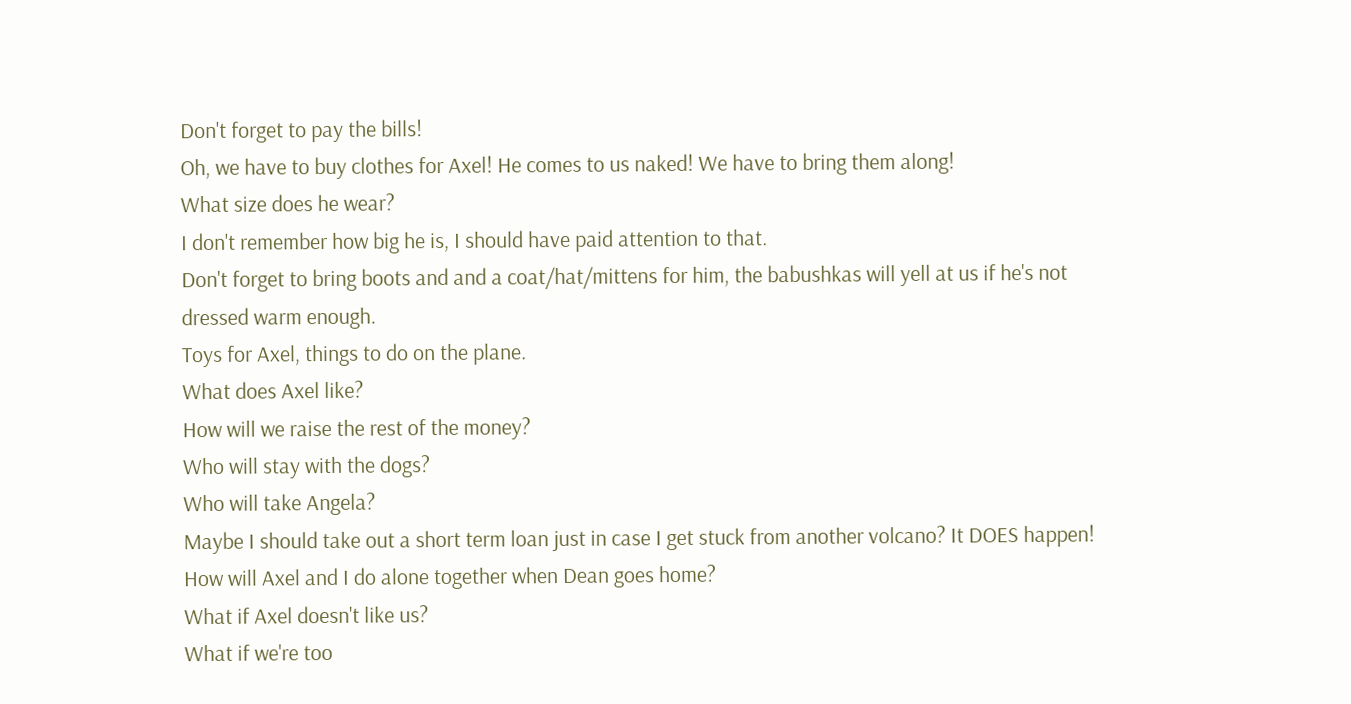Don't forget to pay the bills!
Oh, we have to buy clothes for Axel! He comes to us naked! We have to bring them along!
What size does he wear?
I don't remember how big he is, I should have paid attention to that.
Don't forget to bring boots and and a coat/hat/mittens for him, the babushkas will yell at us if he's not dressed warm enough.
Toys for Axel, things to do on the plane.
What does Axel like?
How will we raise the rest of the money?
Who will stay with the dogs?
Who will take Angela?
Maybe I should take out a short term loan just in case I get stuck from another volcano? It DOES happen!
How will Axel and I do alone together when Dean goes home?
What if Axel doesn't like us?
What if we're too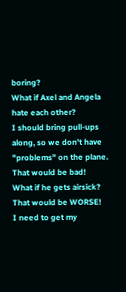boring?
What if Axel and Angela hate each other?
I should bring pull-ups along, so we don't have "problems" on the plane. That would be bad!
What if he gets airsick? That would be WORSE!
I need to get my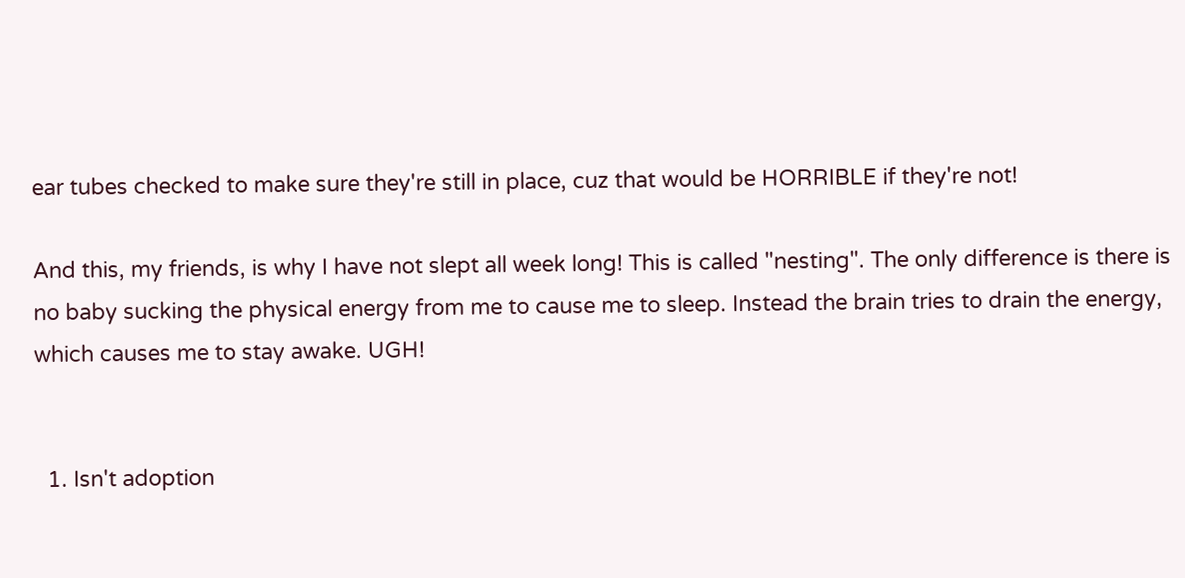ear tubes checked to make sure they're still in place, cuz that would be HORRIBLE if they're not!

And this, my friends, is why I have not slept all week long! This is called "nesting". The only difference is there is no baby sucking the physical energy from me to cause me to sleep. Instead the brain tries to drain the energy, which causes me to stay awake. UGH!


  1. Isn't adoption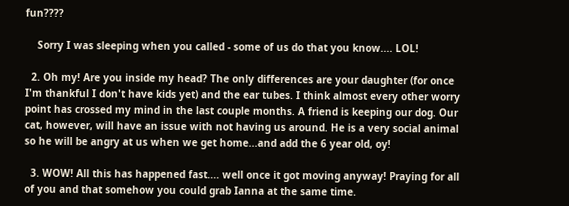fun????

    Sorry I was sleeping when you called - some of us do that you know.... LOL!

  2. Oh my! Are you inside my head? The only differences are your daughter (for once I'm thankful I don't have kids yet) and the ear tubes. I think almost every other worry point has crossed my mind in the last couple months. A friend is keeping our dog. Our cat, however, will have an issue with not having us around. He is a very social animal so he will be angry at us when we get home...and add the 6 year old, oy!

  3. WOW! All this has happened fast.... well once it got moving anyway! Praying for all of you and that somehow you could grab Ianna at the same time.